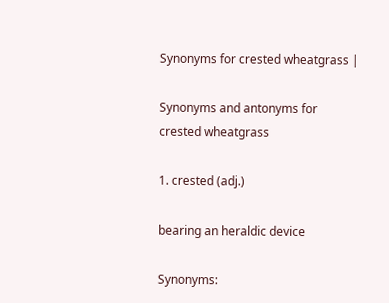Synonyms for crested wheatgrass |

Synonyms and antonyms for crested wheatgrass

1. crested (adj.)

bearing an heraldic device

Synonyms: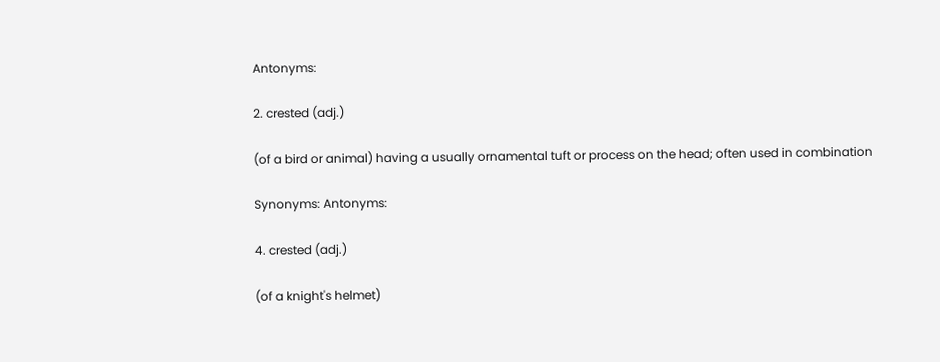Antonyms:

2. crested (adj.)

(of a bird or animal) having a usually ornamental tuft or process on the head; often used in combination

Synonyms: Antonyms:

4. crested (adj.)

(of a knight's helmet)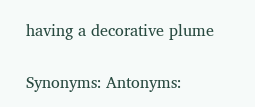having a decorative plume

Synonyms: Antonyms: